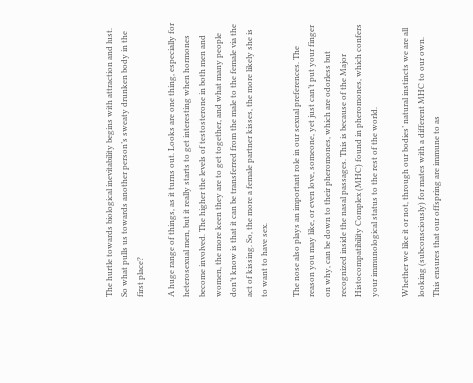The hurtle towards biological inevitability begins with attraction and lust. So what pulls us towards another person’s sweaty drunken body in the first place?

A huge range of things, as it turns out. Looks are one thing, especially for heterosexual men, but it really starts to get interesting when hormones become involved. The higher the levels of testosterone in both men and women, the more keen they are to get together, and what many people don’t know is that it can be transferred from the male to the female via the act of kissing. So, the more a female partner kisses, the more likely she is to want to have sex.

The nose also plays an important role in our sexual preferences. The reason you may like, or even love, someone, yet just can’t put your finger on why, can be down to their pheromones, which are odorless but recognized inside the nasal passages. This is because of the Major Histocompatibility Complex (MHC) found in pheromones, which confers your immunological status to the rest of the world.

Whether we like it or not, through our bodies’ natural instincts we are all looking (subconsciously) for mates with a different MHC to our own. This ensures that our offspring are immune to as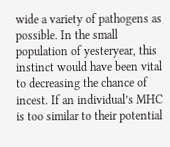wide a variety of pathogens as possible. In the small population of yesteryear, this instinct would have been vital to decreasing the chance of incest. If an individual’s MHC is too similar to their potential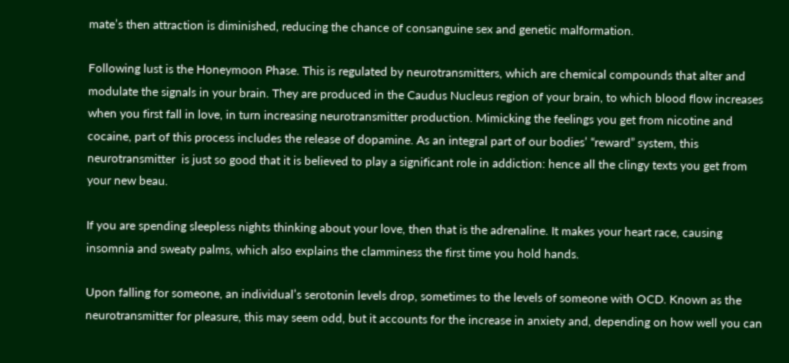mate’s then attraction is diminished, reducing the chance of consanguine sex and genetic malformation.

Following lust is the Honeymoon Phase. This is regulated by neurotransmitters, which are chemical compounds that alter and modulate the signals in your brain. They are produced in the Caudus Nucleus region of your brain, to which blood flow increases when you first fall in love, in turn increasing neurotransmitter production. Mimicking the feelings you get from nicotine and cocaine, part of this process includes the release of dopamine. As an integral part of our bodies’ “reward” system, this neurotransmitter  is just so good that it is believed to play a significant role in addiction: hence all the clingy texts you get from your new beau.

If you are spending sleepless nights thinking about your love, then that is the adrenaline. It makes your heart race, causing insomnia and sweaty palms, which also explains the clamminess the first time you hold hands.

Upon falling for someone, an individual’s serotonin levels drop, sometimes to the levels of someone with OCD. Known as the neurotransmitter for pleasure, this may seem odd, but it accounts for the increase in anxiety and, depending on how well you can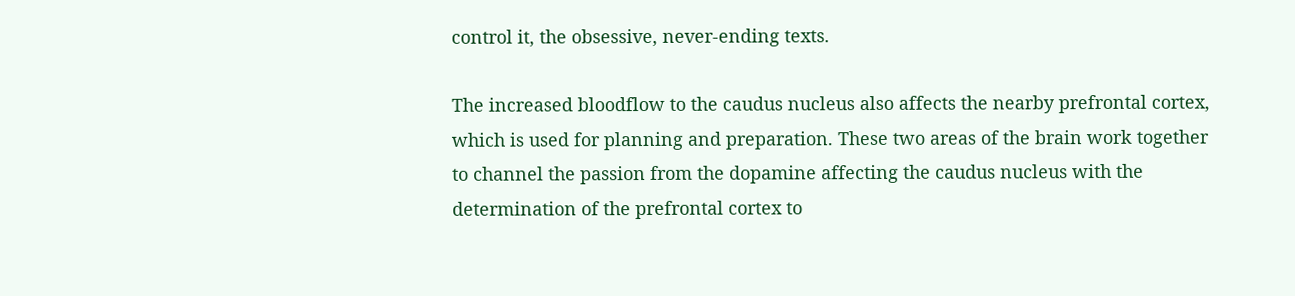control it, the obsessive, never-ending texts.

The increased bloodflow to the caudus nucleus also affects the nearby prefrontal cortex, which is used for planning and preparation. These two areas of the brain work together to channel the passion from the dopamine affecting the caudus nucleus with the determination of the prefrontal cortex to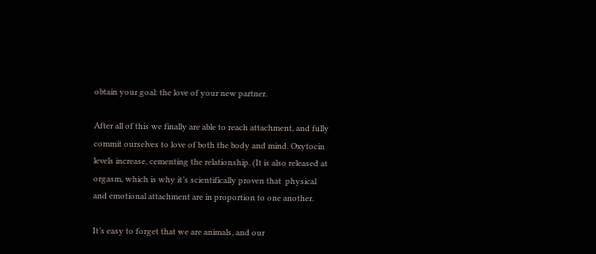obtain your goal: the love of your new partner.

After all of this we finally are able to reach attachment, and fully commit ourselves to love of both the body and mind. Oxytocin levels increase, cementing the relationship. (It is also released at orgasm, which is why it’s scientifically proven that  physical and emotional attachment are in proportion to one another.

It’s easy to forget that we are animals, and our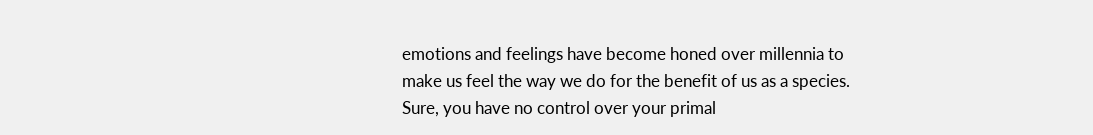emotions and feelings have become honed over millennia to make us feel the way we do for the benefit of us as a species. Sure, you have no control over your primal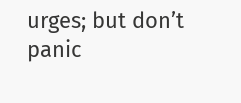urges; but don’t panic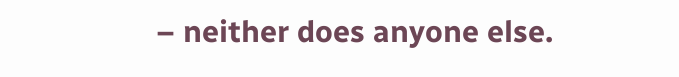– neither does anyone else.